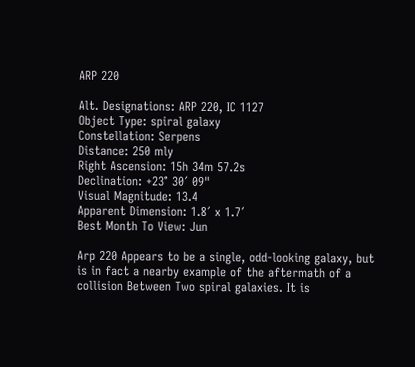ARP 220

Alt. Designations: ARP 220, IC 1127
Object Type: spiral galaxy
Constellation: Serpens
Distance: 250 mly
Right Ascension: 15h 34m 57.2s
Declination: +23° 30´ 09"
Visual Magnitude: 13.4
Apparent Dimension: 1.8´ x 1.7´
Best Month To View: Jun

Arp 220 Appears to be a single, odd-looking galaxy, but is in fact a nearby example of the aftermath of a collision Between Two spiral galaxies. It is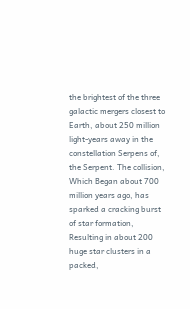the brightest of the three galactic mergers closest to Earth, about 250 million light-years away in the constellation Serpens of, the Serpent. The collision, Which Began about 700 million years ago, has sparked a cracking burst of star formation, Resulting in about 200 huge star clusters in a packed,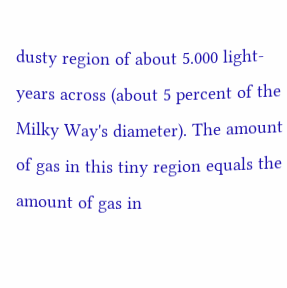dusty region of about 5.000 light-years across (about 5 percent of the Milky Way's diameter). The amount of gas in this tiny region equals the amount of gas in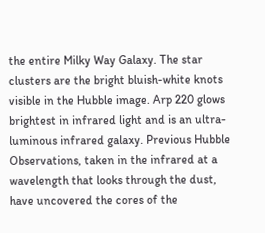the entire Milky Way Galaxy. The star clusters are the bright bluish-white knots visible in the Hubble image. Arp 220 glows brightest in infrared light and is an ultra-luminous infrared galaxy. Previous Hubble Observations, taken in the infrared at a wavelength that looks through the dust, have uncovered the cores of the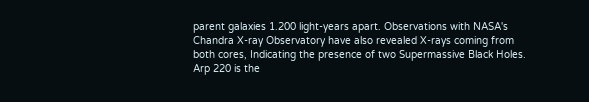parent galaxies 1.200 light-years apart. Observations with NASA's Chandra X-ray Observatory have also revealed X-rays coming from both cores, Indicating the presence of two Supermassive Black Holes. Arp 220 is the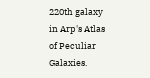220th galaxy in Arp's Atlas of Peculiar Galaxies.